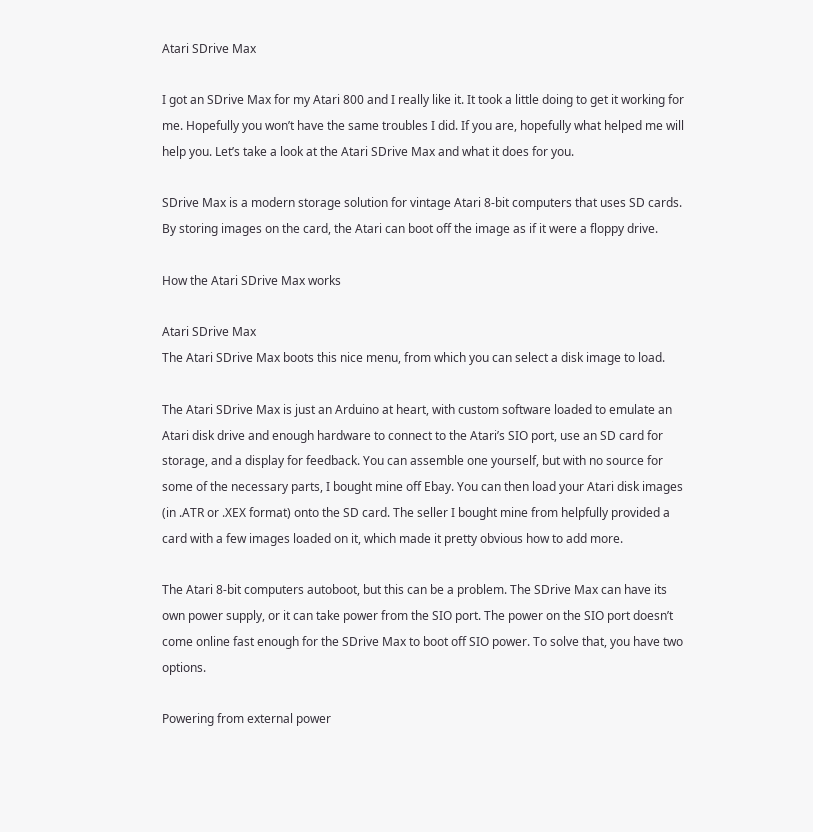Atari SDrive Max

I got an SDrive Max for my Atari 800 and I really like it. It took a little doing to get it working for me. Hopefully you won’t have the same troubles I did. If you are, hopefully what helped me will help you. Let’s take a look at the Atari SDrive Max and what it does for you.

SDrive Max is a modern storage solution for vintage Atari 8-bit computers that uses SD cards. By storing images on the card, the Atari can boot off the image as if it were a floppy drive.

How the Atari SDrive Max works

Atari SDrive Max
The Atari SDrive Max boots this nice menu, from which you can select a disk image to load.

The Atari SDrive Max is just an Arduino at heart, with custom software loaded to emulate an Atari disk drive and enough hardware to connect to the Atari’s SIO port, use an SD card for storage, and a display for feedback. You can assemble one yourself, but with no source for some of the necessary parts, I bought mine off Ebay. You can then load your Atari disk images (in .ATR or .XEX format) onto the SD card. The seller I bought mine from helpfully provided a card with a few images loaded on it, which made it pretty obvious how to add more.

The Atari 8-bit computers autoboot, but this can be a problem. The SDrive Max can have its own power supply, or it can take power from the SIO port. The power on the SIO port doesn’t come online fast enough for the SDrive Max to boot off SIO power. To solve that, you have two options.

Powering from external power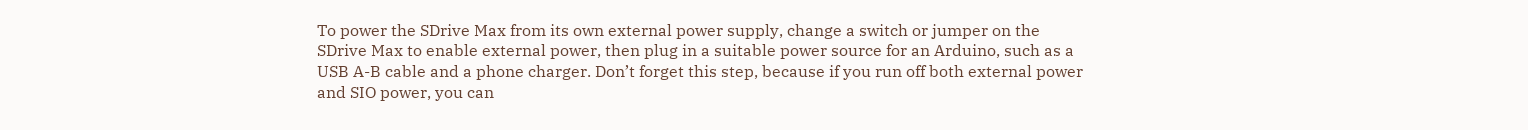To power the SDrive Max from its own external power supply, change a switch or jumper on the SDrive Max to enable external power, then plug in a suitable power source for an Arduino, such as a USB A-B cable and a phone charger. Don’t forget this step, because if you run off both external power and SIO power, you can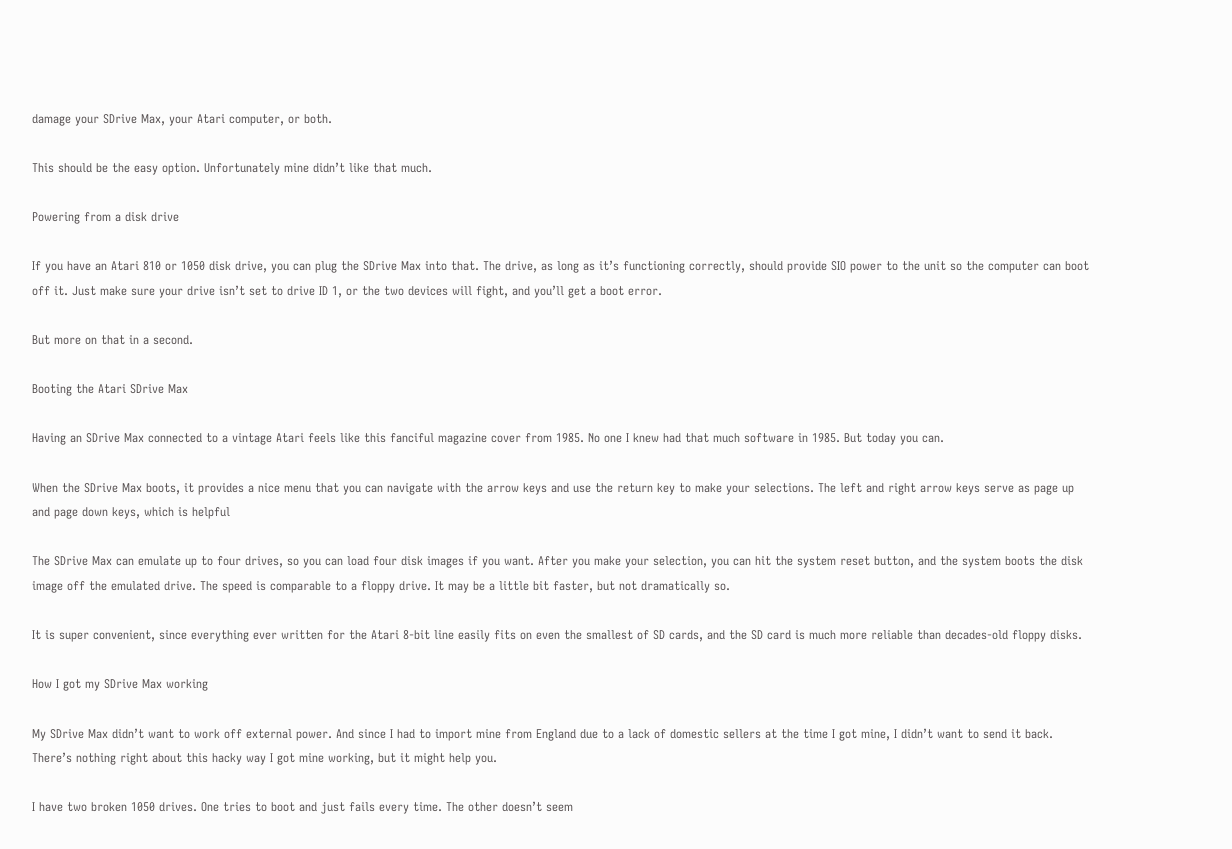damage your SDrive Max, your Atari computer, or both.

This should be the easy option. Unfortunately mine didn’t like that much.

Powering from a disk drive

If you have an Atari 810 or 1050 disk drive, you can plug the SDrive Max into that. The drive, as long as it’s functioning correctly, should provide SIO power to the unit so the computer can boot off it. Just make sure your drive isn’t set to drive ID 1, or the two devices will fight, and you’ll get a boot error.

But more on that in a second.

Booting the Atari SDrive Max

Having an SDrive Max connected to a vintage Atari feels like this fanciful magazine cover from 1985. No one I knew had that much software in 1985. But today you can.

When the SDrive Max boots, it provides a nice menu that you can navigate with the arrow keys and use the return key to make your selections. The left and right arrow keys serve as page up and page down keys, which is helpful

The SDrive Max can emulate up to four drives, so you can load four disk images if you want. After you make your selection, you can hit the system reset button, and the system boots the disk image off the emulated drive. The speed is comparable to a floppy drive. It may be a little bit faster, but not dramatically so.

It is super convenient, since everything ever written for the Atari 8-bit line easily fits on even the smallest of SD cards, and the SD card is much more reliable than decades-old floppy disks.

How I got my SDrive Max working

My SDrive Max didn’t want to work off external power. And since I had to import mine from England due to a lack of domestic sellers at the time I got mine, I didn’t want to send it back. There’s nothing right about this hacky way I got mine working, but it might help you.

I have two broken 1050 drives. One tries to boot and just fails every time. The other doesn’t seem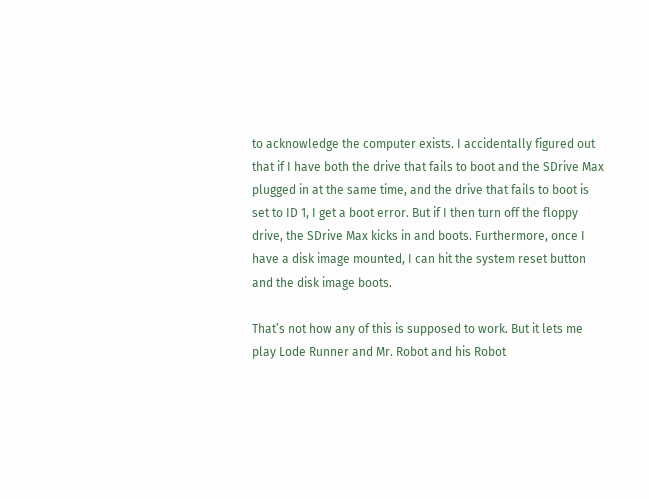to acknowledge the computer exists. I accidentally figured out that if I have both the drive that fails to boot and the SDrive Max plugged in at the same time, and the drive that fails to boot is set to ID 1, I get a boot error. But if I then turn off the floppy drive, the SDrive Max kicks in and boots. Furthermore, once I have a disk image mounted, I can hit the system reset button and the disk image boots.

That’s not how any of this is supposed to work. But it lets me play Lode Runner and Mr. Robot and his Robot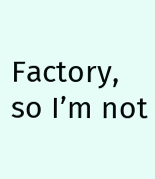Factory, so I’m not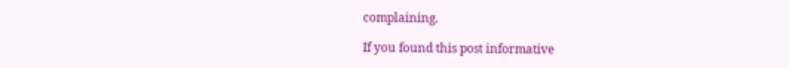complaining.

If you found this post informative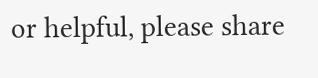or helpful, please share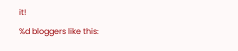it!
%d bloggers like this: